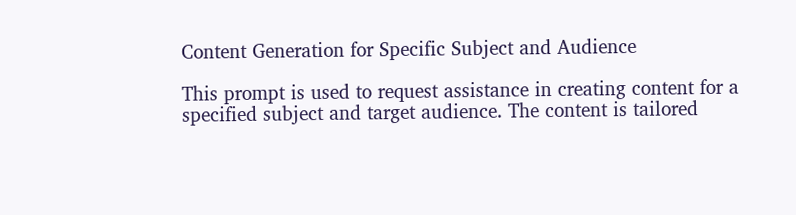Content Generation for Specific Subject and Audience

This prompt is used to request assistance in creating content for a specified subject and target audience. The content is tailored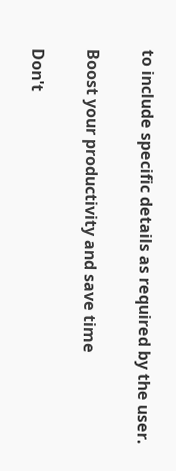to include specific details as required by the user.

Boost your productivity and save time

Don't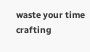waste your time crafting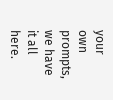your own prompts, we have it all here.